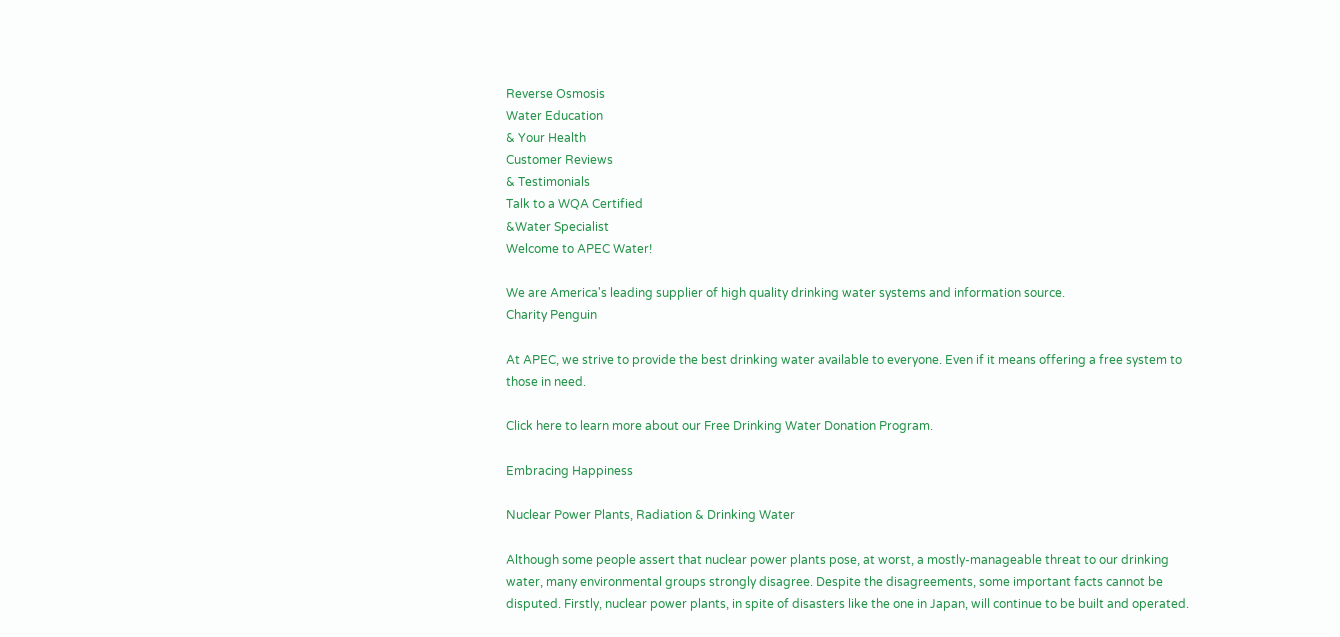Reverse Osmosis
Water Education
& Your Health
Customer Reviews
& Testimonials
Talk to a WQA Certified
&Water Specialist
Welcome to APEC Water!

We are America's leading supplier of high quality drinking water systems and information source.
Charity Penguin

At APEC, we strive to provide the best drinking water available to everyone. Even if it means offering a free system to those in need.

Click here to learn more about our Free Drinking Water Donation Program.

Embracing Happiness

Nuclear Power Plants, Radiation & Drinking Water

Although some people assert that nuclear power plants pose, at worst, a mostly-manageable threat to our drinking water, many environmental groups strongly disagree. Despite the disagreements, some important facts cannot be disputed. Firstly, nuclear power plants, in spite of disasters like the one in Japan, will continue to be built and operated.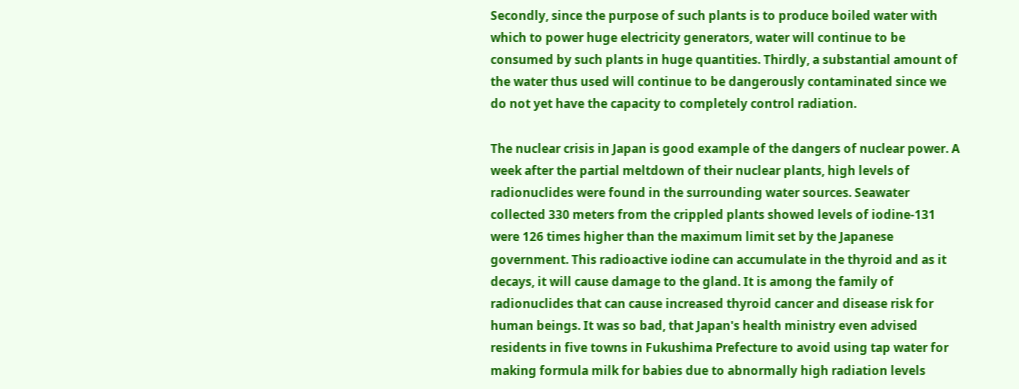Secondly, since the purpose of such plants is to produce boiled water with which to power huge electricity generators, water will continue to be consumed by such plants in huge quantities. Thirdly, a substantial amount of the water thus used will continue to be dangerously contaminated since we do not yet have the capacity to completely control radiation.

The nuclear crisis in Japan is good example of the dangers of nuclear power. A week after the partial meltdown of their nuclear plants, high levels of radionuclides were found in the surrounding water sources. Seawater collected 330 meters from the crippled plants showed levels of iodine-131 were 126 times higher than the maximum limit set by the Japanese government. This radioactive iodine can accumulate in the thyroid and as it decays, it will cause damage to the gland. It is among the family of radionuclides that can cause increased thyroid cancer and disease risk for human beings. It was so bad, that Japan's health ministry even advised residents in five towns in Fukushima Prefecture to avoid using tap water for making formula milk for babies due to abnormally high radiation levels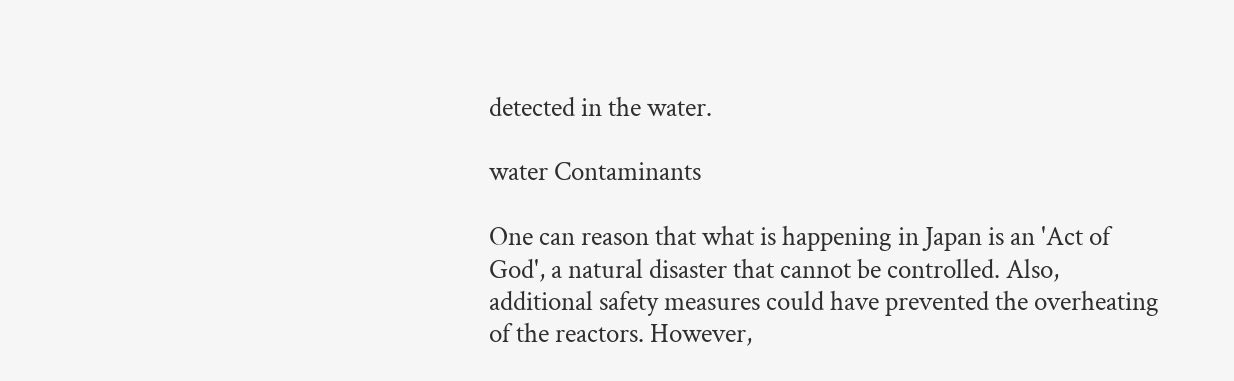detected in the water.

water Contaminants

One can reason that what is happening in Japan is an 'Act of God', a natural disaster that cannot be controlled. Also, additional safety measures could have prevented the overheating of the reactors. However,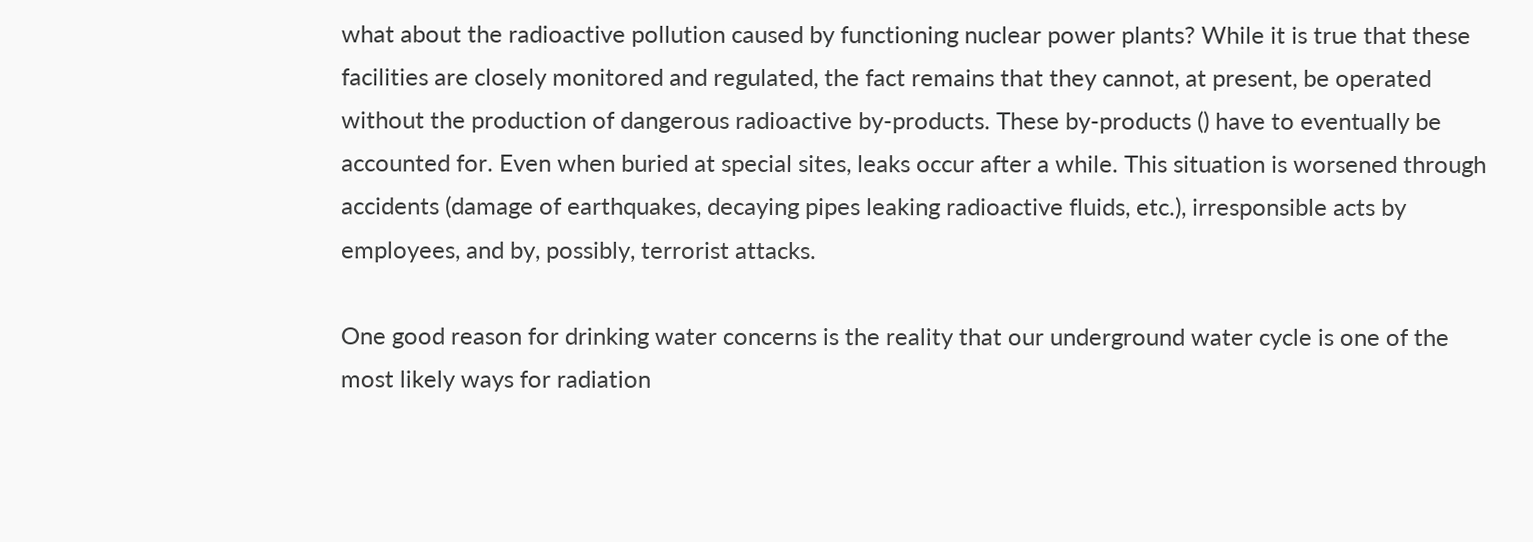what about the radioactive pollution caused by functioning nuclear power plants? While it is true that these facilities are closely monitored and regulated, the fact remains that they cannot, at present, be operated without the production of dangerous radioactive by-products. These by-products () have to eventually be accounted for. Even when buried at special sites, leaks occur after a while. This situation is worsened through accidents (damage of earthquakes, decaying pipes leaking radioactive fluids, etc.), irresponsible acts by employees, and by, possibly, terrorist attacks.

One good reason for drinking water concerns is the reality that our underground water cycle is one of the most likely ways for radiation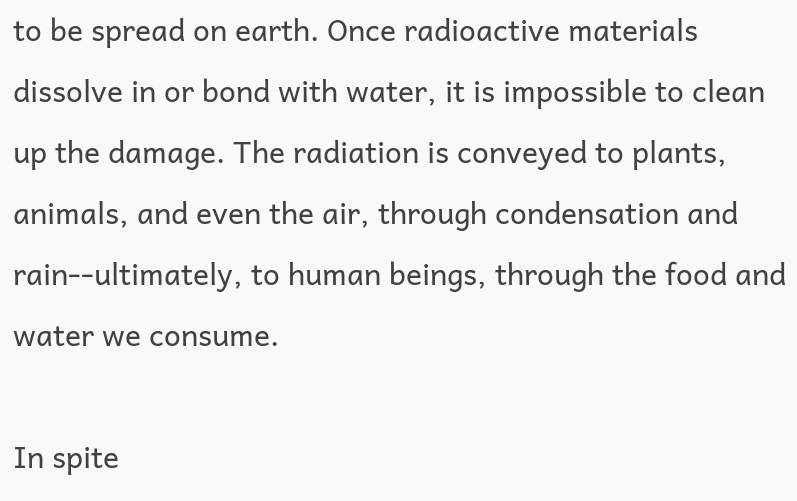to be spread on earth. Once radioactive materials dissolve in or bond with water, it is impossible to clean up the damage. The radiation is conveyed to plants, animals, and even the air, through condensation and rain--ultimately, to human beings, through the food and water we consume.

In spite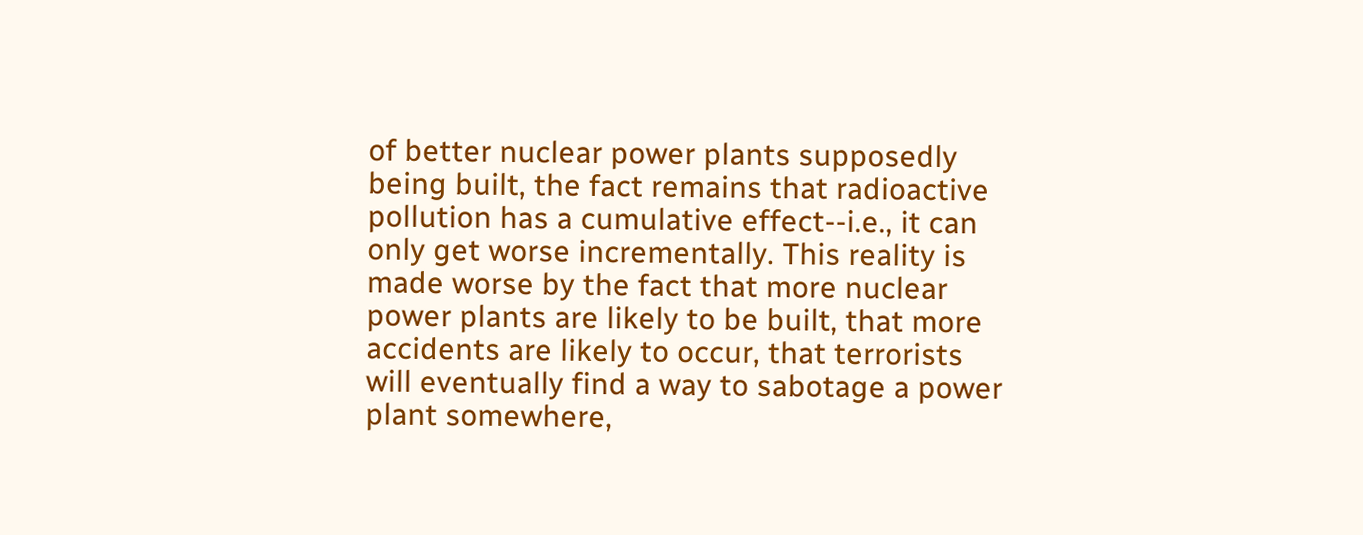of better nuclear power plants supposedly being built, the fact remains that radioactive pollution has a cumulative effect--i.e., it can only get worse incrementally. This reality is made worse by the fact that more nuclear power plants are likely to be built, that more accidents are likely to occur, that terrorists will eventually find a way to sabotage a power plant somewhere,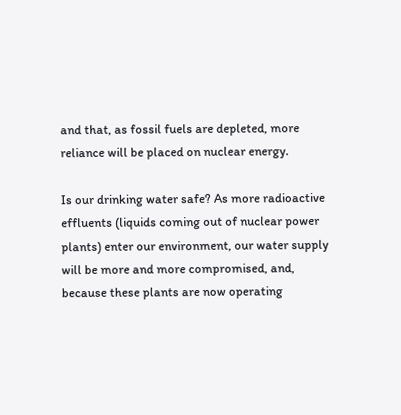and that, as fossil fuels are depleted, more reliance will be placed on nuclear energy.

Is our drinking water safe? As more radioactive effluents (liquids coming out of nuclear power plants) enter our environment, our water supply will be more and more compromised, and, because these plants are now operating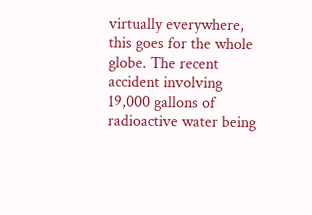virtually everywhere, this goes for the whole globe. The recent accident involving 19,000 gallons of radioactive water being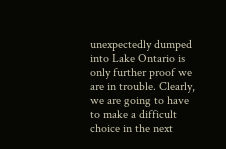unexpectedly dumped into Lake Ontario is only further proof we are in trouble. Clearly, we are going to have to make a difficult choice in the next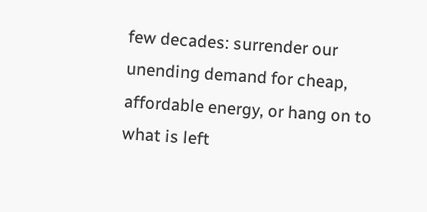few decades: surrender our unending demand for cheap, affordable energy, or hang on to what is left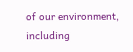of our environment, including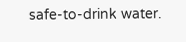safe-to-drink water.